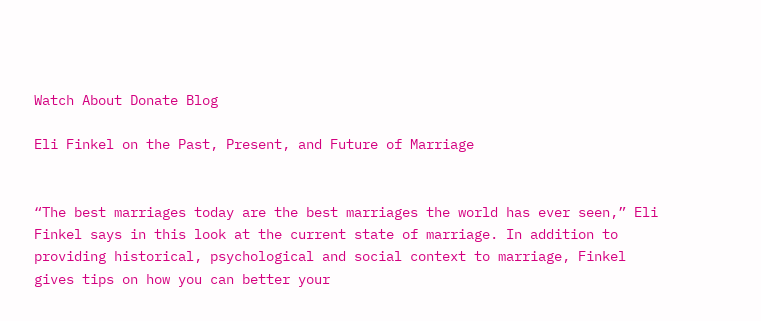Watch About Donate Blog

Eli Finkel on the Past, Present, and Future of Marriage


“The best marriages today are the best marriages the world has ever seen,” Eli Finkel says in this look at the current state of marriage. In addition to providing historical, psychological and social context to marriage, Finkel gives tips on how you can better your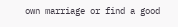own marriage or find a good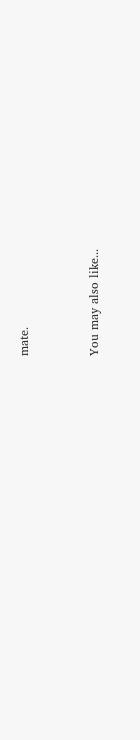mate.


You may also like...